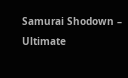Samurai Shodown – Ultimate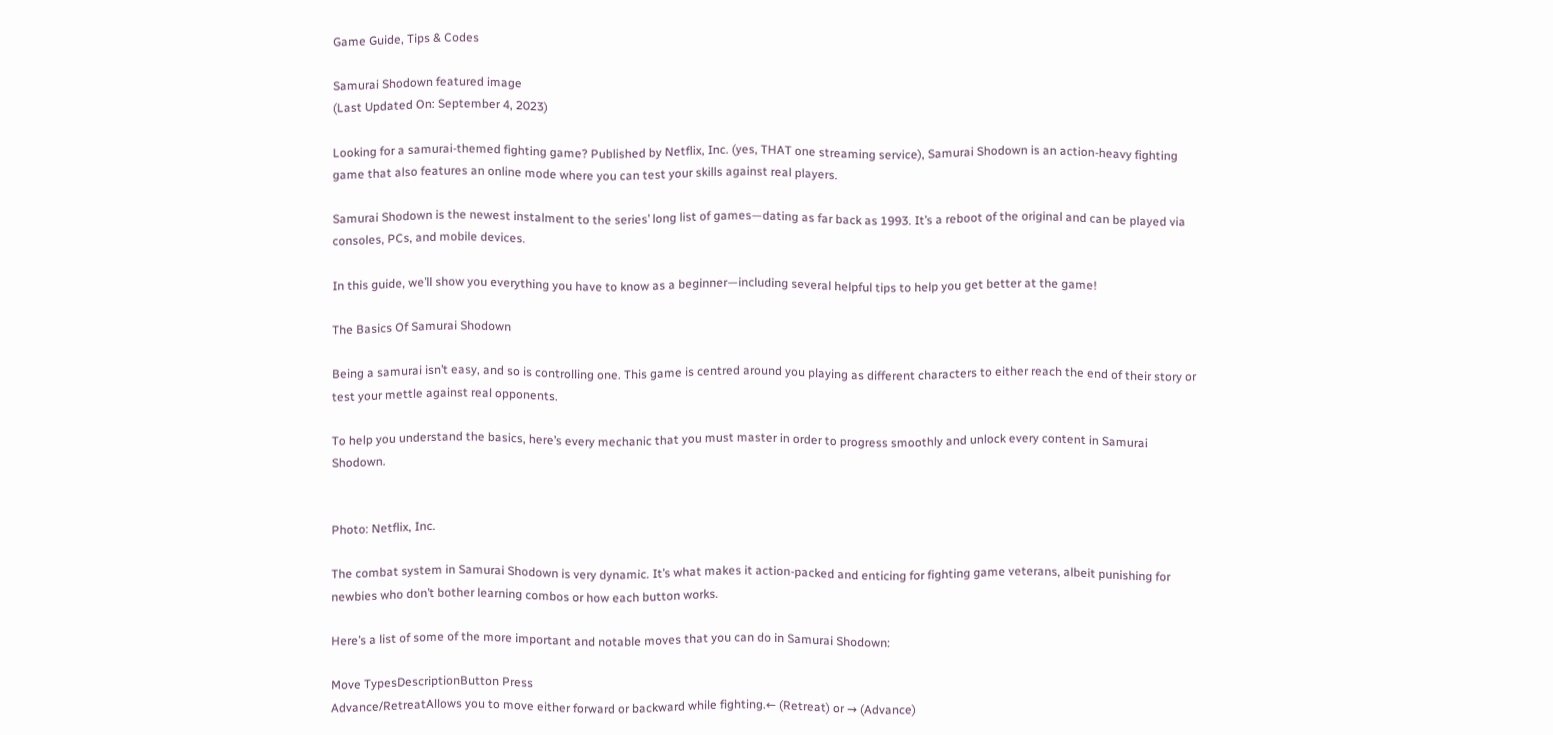Game Guide, Tips & Codes

Samurai Shodown featured image
(Last Updated On: September 4, 2023)

Looking for a samurai-themed fighting game? Published by Netflix, Inc. (yes, THAT one streaming service), Samurai Shodown is an action-heavy fighting game that also features an online mode where you can test your skills against real players.

Samurai Shodown is the newest instalment to the series’ long list of games—dating as far back as 1993. It’s a reboot of the original and can be played via consoles, PCs, and mobile devices.

In this guide, we’ll show you everything you have to know as a beginner—including several helpful tips to help you get better at the game!

The Basics Of Samurai Shodown

Being a samurai isn’t easy, and so is controlling one. This game is centred around you playing as different characters to either reach the end of their story or test your mettle against real opponents.

To help you understand the basics, here’s every mechanic that you must master in order to progress smoothly and unlock every content in Samurai Shodown.


Photo: Netflix, Inc.

The combat system in Samurai Shodown is very dynamic. It’s what makes it action-packed and enticing for fighting game veterans, albeit punishing for newbies who don’t bother learning combos or how each button works.

Here’s a list of some of the more important and notable moves that you can do in Samurai Shodown:

Move TypesDescriptionButton Press
Advance/RetreatAllows you to move either forward or backward while fighting.← (Retreat) or → (Advance)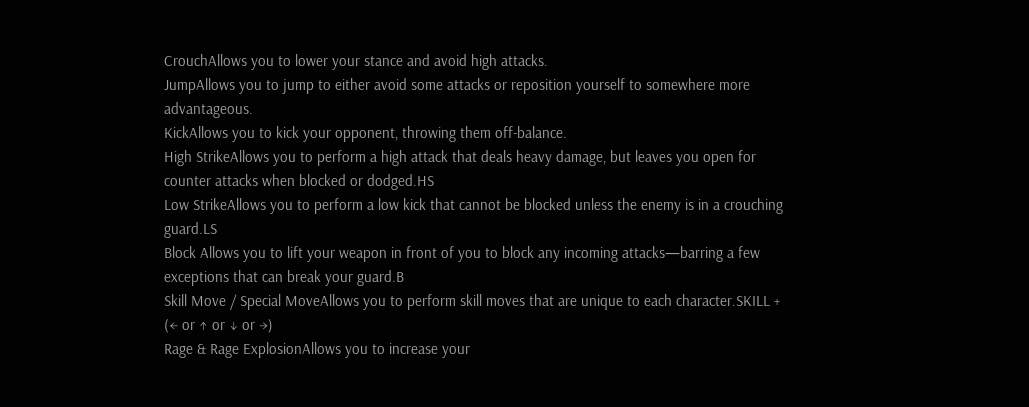CrouchAllows you to lower your stance and avoid high attacks.
JumpAllows you to jump to either avoid some attacks or reposition yourself to somewhere more advantageous.
KickAllows you to kick your opponent, throwing them off-balance.
High StrikeAllows you to perform a high attack that deals heavy damage, but leaves you open for counter attacks when blocked or dodged.HS
Low StrikeAllows you to perform a low kick that cannot be blocked unless the enemy is in a crouching guard.LS
Block Allows you to lift your weapon in front of you to block any incoming attacks—barring a few exceptions that can break your guard.B
Skill Move / Special MoveAllows you to perform skill moves that are unique to each character.SKILL + (← or ↑ or ↓ or →)
Rage & Rage ExplosionAllows you to increase your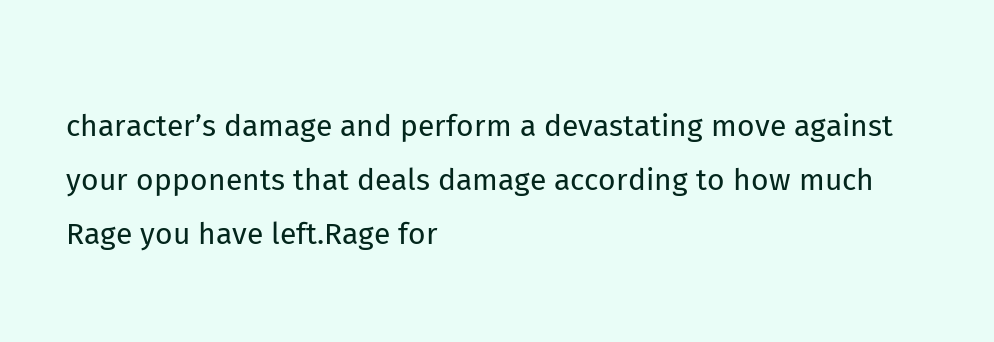character’s damage and perform a devastating move against your opponents that deals damage according to how much Rage you have left.Rage for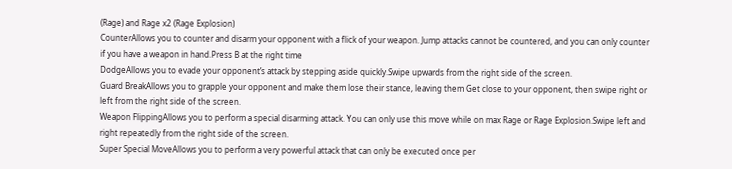(Rage) and Rage x2 (Rage Explosion)
CounterAllows you to counter and disarm your opponent with a flick of your weapon. Jump attacks cannot be countered, and you can only counter if you have a weapon in hand.Press B at the right time
DodgeAllows you to evade your opponent’s attack by stepping aside quickly.Swipe upwards from the right side of the screen.
Guard BreakAllows you to grapple your opponent and make them lose their stance, leaving them Get close to your opponent, then swipe right or left from the right side of the screen.
Weapon FlippingAllows you to perform a special disarming attack. You can only use this move while on max Rage or Rage Explosion.Swipe left and right repeatedly from the right side of the screen.
Super Special MoveAllows you to perform a very powerful attack that can only be executed once per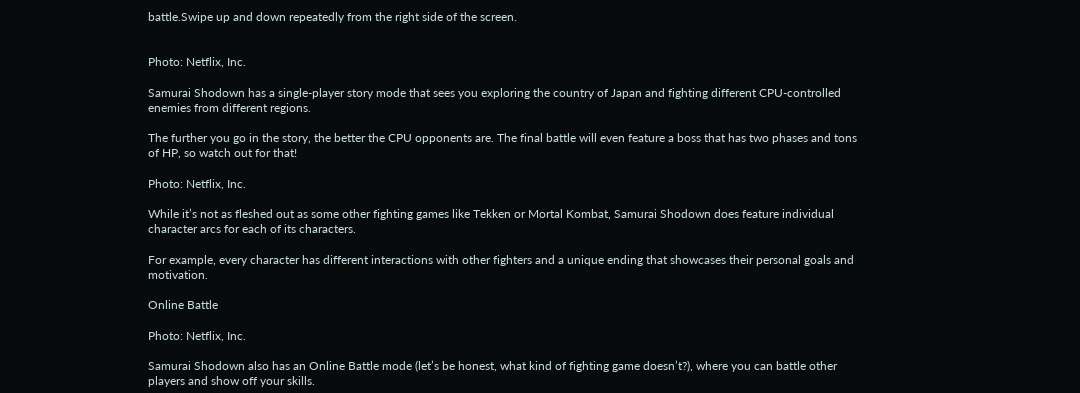battle.Swipe up and down repeatedly from the right side of the screen.


Photo: Netflix, Inc.

Samurai Shodown has a single-player story mode that sees you exploring the country of Japan and fighting different CPU-controlled enemies from different regions.

The further you go in the story, the better the CPU opponents are. The final battle will even feature a boss that has two phases and tons of HP, so watch out for that!

Photo: Netflix, Inc.

While it’s not as fleshed out as some other fighting games like Tekken or Mortal Kombat, Samurai Shodown does feature individual character arcs for each of its characters.

For example, every character has different interactions with other fighters and a unique ending that showcases their personal goals and motivation.

Online Battle

Photo: Netflix, Inc.

Samurai Shodown also has an Online Battle mode (let’s be honest, what kind of fighting game doesn’t?), where you can battle other players and show off your skills.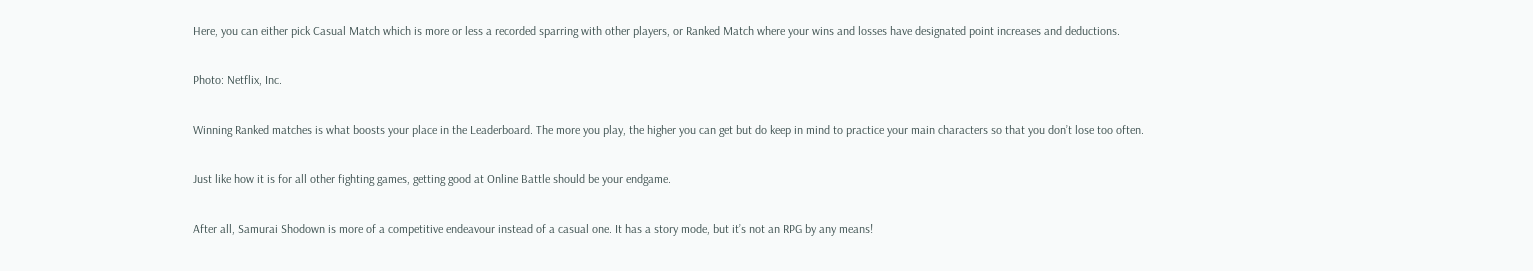Here, you can either pick Casual Match which is more or less a recorded sparring with other players, or Ranked Match where your wins and losses have designated point increases and deductions.

Photo: Netflix, Inc.

Winning Ranked matches is what boosts your place in the Leaderboard. The more you play, the higher you can get but do keep in mind to practice your main characters so that you don’t lose too often.

Just like how it is for all other fighting games, getting good at Online Battle should be your endgame.

After all, Samurai Shodown is more of a competitive endeavour instead of a casual one. It has a story mode, but it’s not an RPG by any means!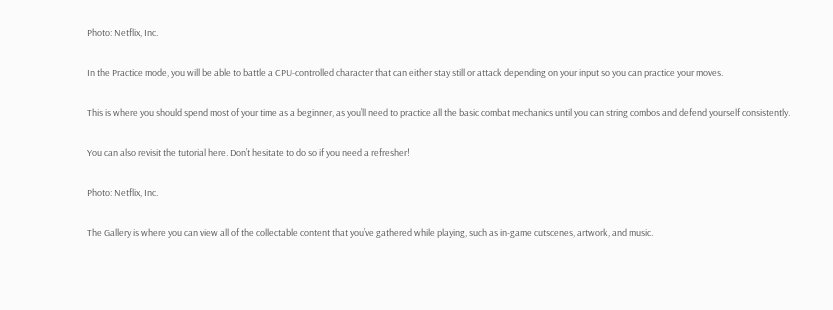Photo: Netflix, Inc.

In the Practice mode, you will be able to battle a CPU-controlled character that can either stay still or attack depending on your input so you can practice your moves.

This is where you should spend most of your time as a beginner, as you’ll need to practice all the basic combat mechanics until you can string combos and defend yourself consistently.

You can also revisit the tutorial here. Don’t hesitate to do so if you need a refresher!

Photo: Netflix, Inc.

The Gallery is where you can view all of the collectable content that you’ve gathered while playing, such as in-game cutscenes, artwork, and music.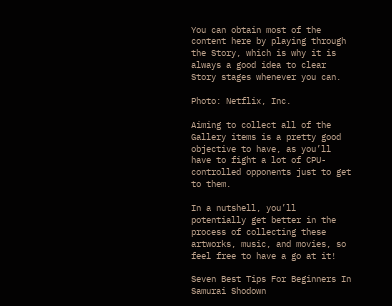You can obtain most of the content here by playing through the Story, which is why it is always a good idea to clear Story stages whenever you can.

Photo: Netflix, Inc.

Aiming to collect all of the Gallery items is a pretty good objective to have, as you’ll have to fight a lot of CPU-controlled opponents just to get to them.

In a nutshell, you’ll potentially get better in the process of collecting these artworks, music, and movies, so feel free to have a go at it!

Seven Best Tips For Beginners In Samurai Shodown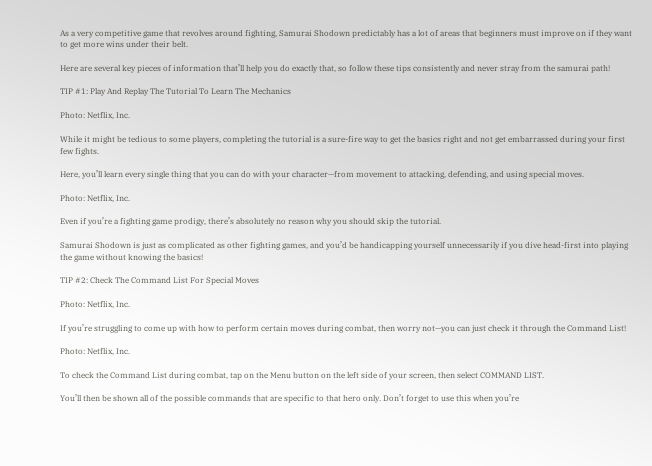As a very competitive game that revolves around fighting, Samurai Shodown predictably has a lot of areas that beginners must improve on if they want to get more wins under their belt.

Here are several key pieces of information that’ll help you do exactly that, so follow these tips consistently and never stray from the samurai path!

TIP #1: Play And Replay The Tutorial To Learn The Mechanics

Photo: Netflix, Inc.

While it might be tedious to some players, completing the tutorial is a sure-fire way to get the basics right and not get embarrassed during your first few fights.

Here, you’ll learn every single thing that you can do with your character—from movement to attacking, defending, and using special moves.

Photo: Netflix, Inc.

Even if you’re a fighting game prodigy, there’s absolutely no reason why you should skip the tutorial.

Samurai Shodown is just as complicated as other fighting games, and you’d be handicapping yourself unnecessarily if you dive head-first into playing the game without knowing the basics!

TIP #2: Check The Command List For Special Moves

Photo: Netflix, Inc.

If you’re struggling to come up with how to perform certain moves during combat, then worry not—you can just check it through the Command List!

Photo: Netflix, Inc.

To check the Command List during combat, tap on the Menu button on the left side of your screen, then select COMMAND LIST.

You’ll then be shown all of the possible commands that are specific to that hero only. Don’t forget to use this when you’re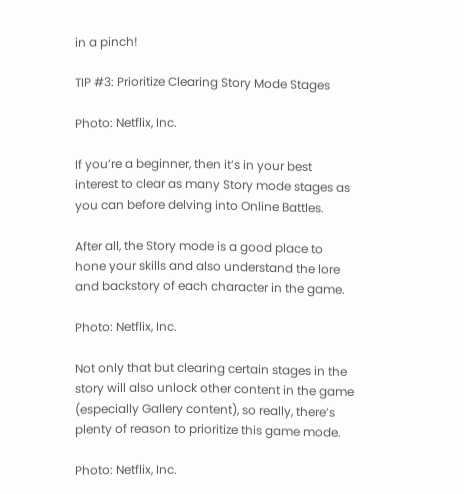in a pinch!

TIP #3: Prioritize Clearing Story Mode Stages

Photo: Netflix, Inc.

If you’re a beginner, then it’s in your best interest to clear as many Story mode stages as you can before delving into Online Battles.

After all, the Story mode is a good place to hone your skills and also understand the lore and backstory of each character in the game.

Photo: Netflix, Inc.

Not only that but clearing certain stages in the story will also unlock other content in the game (especially Gallery content), so really, there’s plenty of reason to prioritize this game mode.

Photo: Netflix, Inc.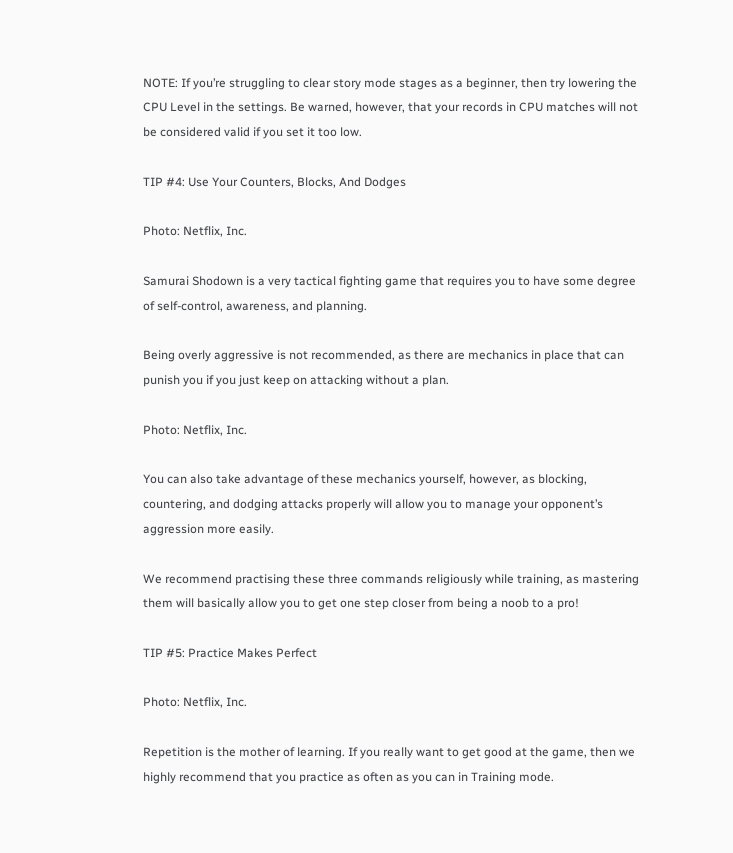NOTE: If you’re struggling to clear story mode stages as a beginner, then try lowering the CPU Level in the settings. Be warned, however, that your records in CPU matches will not be considered valid if you set it too low.

TIP #4: Use Your Counters, Blocks, And Dodges

Photo: Netflix, Inc.

Samurai Shodown is a very tactical fighting game that requires you to have some degree of self-control, awareness, and planning.

Being overly aggressive is not recommended, as there are mechanics in place that can punish you if you just keep on attacking without a plan.

Photo: Netflix, Inc.

You can also take advantage of these mechanics yourself, however, as blocking, countering, and dodging attacks properly will allow you to manage your opponent’s aggression more easily.

We recommend practising these three commands religiously while training, as mastering them will basically allow you to get one step closer from being a noob to a pro!

TIP #5: Practice Makes Perfect

Photo: Netflix, Inc.

Repetition is the mother of learning. If you really want to get good at the game, then we highly recommend that you practice as often as you can in Training mode.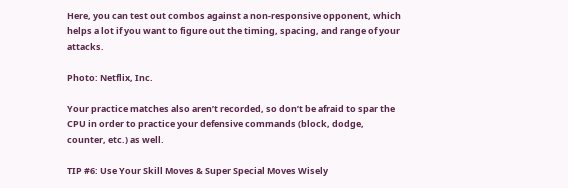Here, you can test out combos against a non-responsive opponent, which helps a lot if you want to figure out the timing, spacing, and range of your attacks.

Photo: Netflix, Inc.

Your practice matches also aren’t recorded, so don’t be afraid to spar the CPU in order to practice your defensive commands (block, dodge, counter, etc.) as well.

TIP #6: Use Your Skill Moves & Super Special Moves Wisely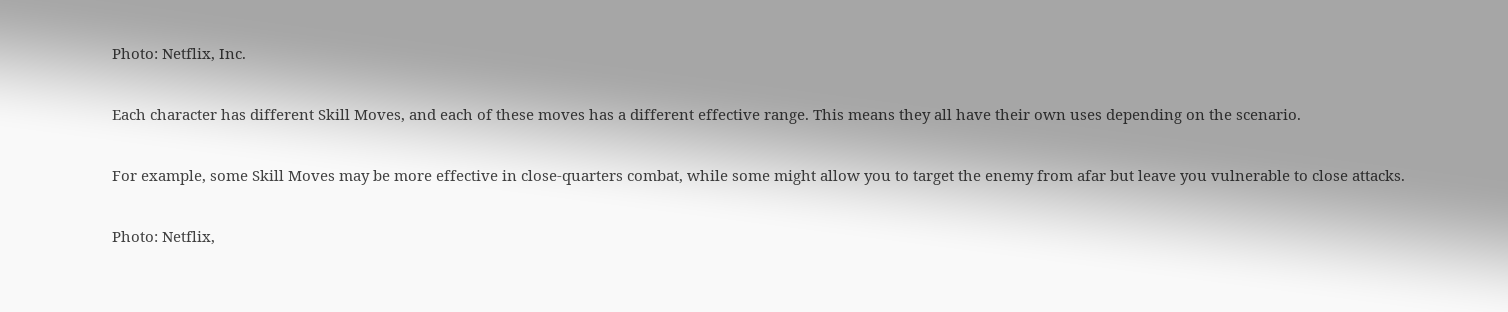Photo: Netflix, Inc.

Each character has different Skill Moves, and each of these moves has a different effective range. This means they all have their own uses depending on the scenario.

For example, some Skill Moves may be more effective in close-quarters combat, while some might allow you to target the enemy from afar but leave you vulnerable to close attacks.

Photo: Netflix,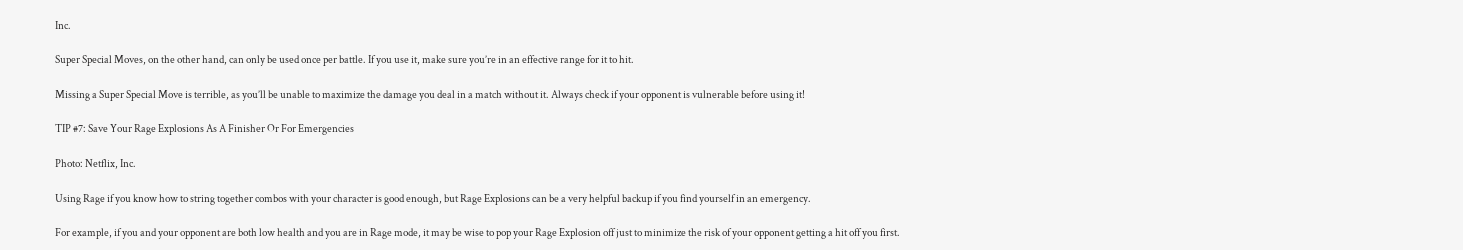Inc.

Super Special Moves, on the other hand, can only be used once per battle. If you use it, make sure you’re in an effective range for it to hit.

Missing a Super Special Move is terrible, as you’ll be unable to maximize the damage you deal in a match without it. Always check if your opponent is vulnerable before using it!

TIP #7: Save Your Rage Explosions As A Finisher Or For Emergencies

Photo: Netflix, Inc.

Using Rage if you know how to string together combos with your character is good enough, but Rage Explosions can be a very helpful backup if you find yourself in an emergency.

For example, if you and your opponent are both low health and you are in Rage mode, it may be wise to pop your Rage Explosion off just to minimize the risk of your opponent getting a hit off you first.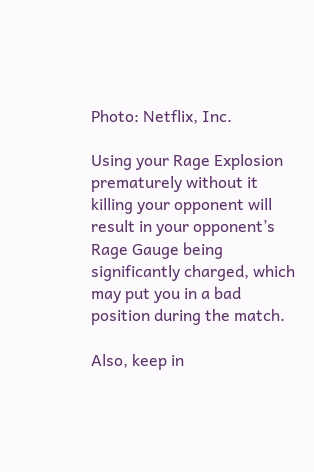Photo: Netflix, Inc.

Using your Rage Explosion prematurely without it killing your opponent will result in your opponent’s Rage Gauge being significantly charged, which may put you in a bad position during the match.

Also, keep in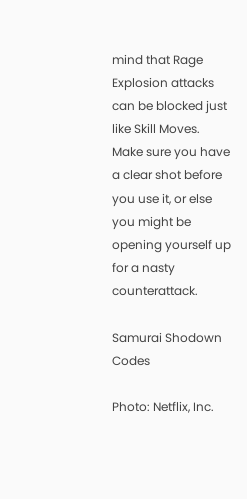mind that Rage Explosion attacks can be blocked just like Skill Moves. Make sure you have a clear shot before you use it, or else you might be opening yourself up for a nasty counterattack.

Samurai Shodown Codes

Photo: Netflix, Inc.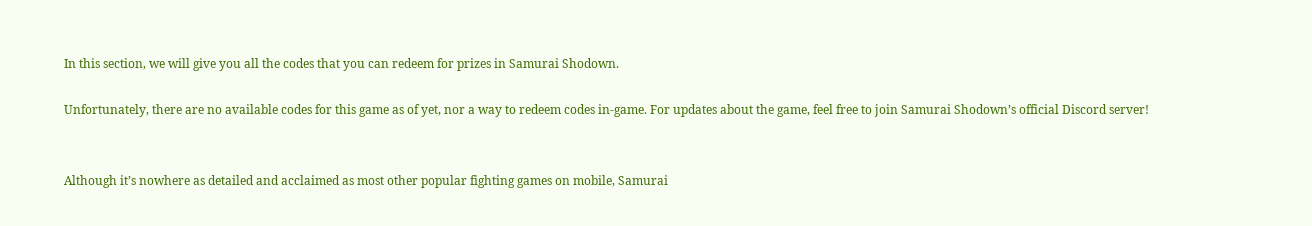In this section, we will give you all the codes that you can redeem for prizes in Samurai Shodown.

Unfortunately, there are no available codes for this game as of yet, nor a way to redeem codes in-game. For updates about the game, feel free to join Samurai Shodown’s official Discord server!


Although it’s nowhere as detailed and acclaimed as most other popular fighting games on mobile, Samurai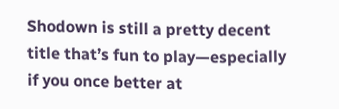Shodown is still a pretty decent title that’s fun to play—especially if you once better at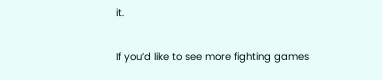it.

If you’d like to see more fighting games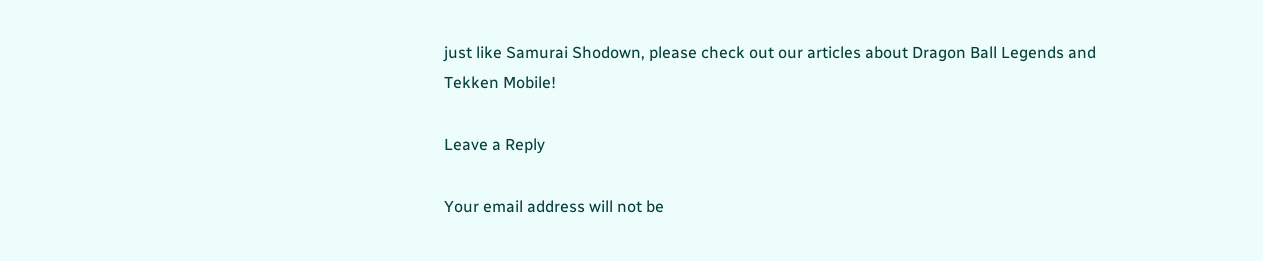just like Samurai Shodown, please check out our articles about Dragon Ball Legends and Tekken Mobile!

Leave a Reply

Your email address will not be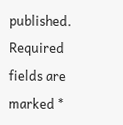published. Required fields are marked *